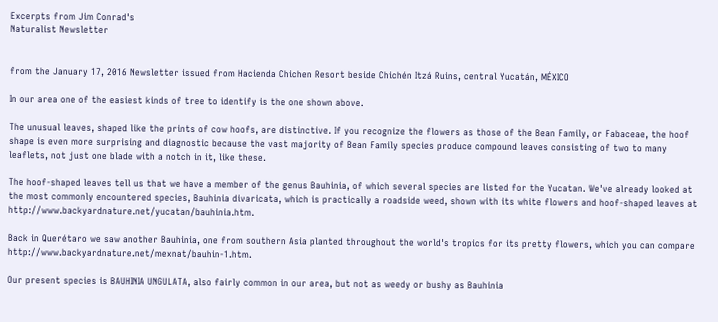Excerpts from Jim Conrad's
Naturalist Newsletter


from the January 17, 2016 Newsletter issued from Hacienda Chichen Resort beside Chichén Itzá Ruins, central Yucatán, MÉXICO

In our area one of the easiest kinds of tree to identify is the one shown above.

The unusual leaves, shaped like the prints of cow hoofs, are distinctive. If you recognize the flowers as those of the Bean Family, or Fabaceae, the hoof shape is even more surprising and diagnostic because the vast majority of Bean Family species produce compound leaves consisting of two to many leaflets, not just one blade with a notch in it, like these.

The hoof-shaped leaves tell us that we have a member of the genus Bauhinia, of which several species are listed for the Yucatan. We've already looked at the most commonly encountered species, Bauhinia divaricata, which is practically a roadside weed, shown with its white flowers and hoof-shaped leaves at http://www.backyardnature.net/yucatan/bauhinia.htm.

Back in Querétaro we saw another Bauhinia, one from southern Asia planted throughout the world's tropics for its pretty flowers, which you can compare http://www.backyardnature.net/mexnat/bauhin-1.htm.

Our present species is BAUHINIA UNGULATA, also fairly common in our area, but not as weedy or bushy as Bauhinia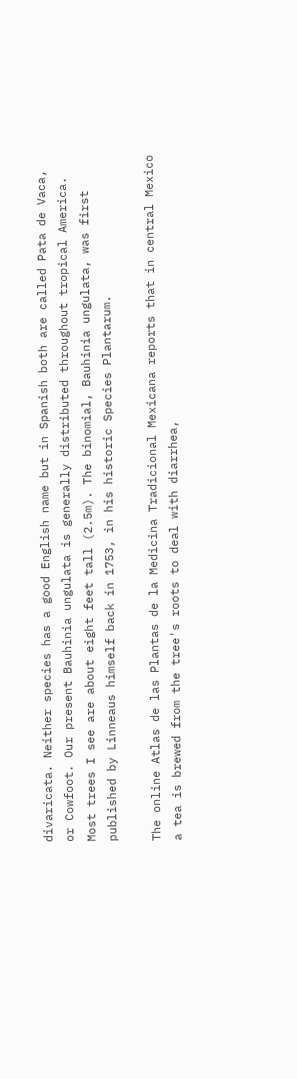divaricata. Neither species has a good English name but in Spanish both are called Pata de Vaca, or Cowfoot. Our present Bauhinia ungulata is generally distributed throughout tropical America. Most trees I see are about eight feet tall (2.5m). The binomial, Bauhinia ungulata, was first published by Linneaus himself back in 1753, in his historic Species Plantarum.

The online Atlas de las Plantas de la Medicina Tradicional Mexicana reports that in central Mexico a tea is brewed from the tree's roots to deal with diarrhea,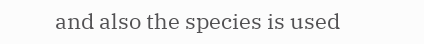and also the species is used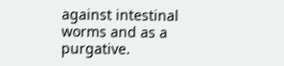against intestinal worms and as a purgative.